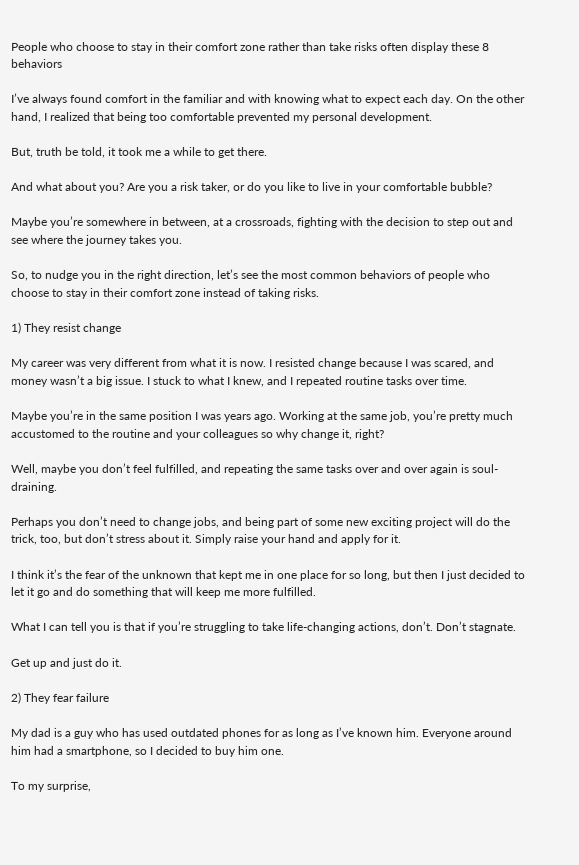People who choose to stay in their comfort zone rather than take risks often display these 8 behaviors

I’ve always found comfort in the familiar and with knowing what to expect each day. On the other hand, I realized that being too comfortable prevented my personal development.

But, truth be told, it took me a while to get there.

And what about you? Are you a risk taker, or do you like to live in your comfortable bubble?

Maybe you’re somewhere in between, at a crossroads, fighting with the decision to step out and see where the journey takes you.

So, to nudge you in the right direction, let’s see the most common behaviors of people who choose to stay in their comfort zone instead of taking risks.

1) They resist change

My career was very different from what it is now. I resisted change because I was scared, and money wasn’t a big issue. I stuck to what I knew, and I repeated routine tasks over time.

Maybe you’re in the same position I was years ago. Working at the same job, you’re pretty much accustomed to the routine and your colleagues so why change it, right?

Well, maybe you don’t feel fulfilled, and repeating the same tasks over and over again is soul-draining.

Perhaps you don’t need to change jobs, and being part of some new exciting project will do the trick, too, but don’t stress about it. Simply raise your hand and apply for it.

I think it’s the fear of the unknown that kept me in one place for so long, but then I just decided to let it go and do something that will keep me more fulfilled.

What I can tell you is that if you’re struggling to take life-changing actions, don’t. Don’t stagnate.

Get up and just do it.

2) They fear failure

My dad is a guy who has used outdated phones for as long as I’ve known him. Everyone around him had a smartphone, so I decided to buy him one.

To my surprise,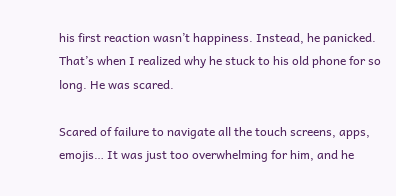his first reaction wasn’t happiness. Instead, he panicked. That’s when I realized why he stuck to his old phone for so long. He was scared.

Scared of failure to navigate all the touch screens, apps, emojis… It was just too overwhelming for him, and he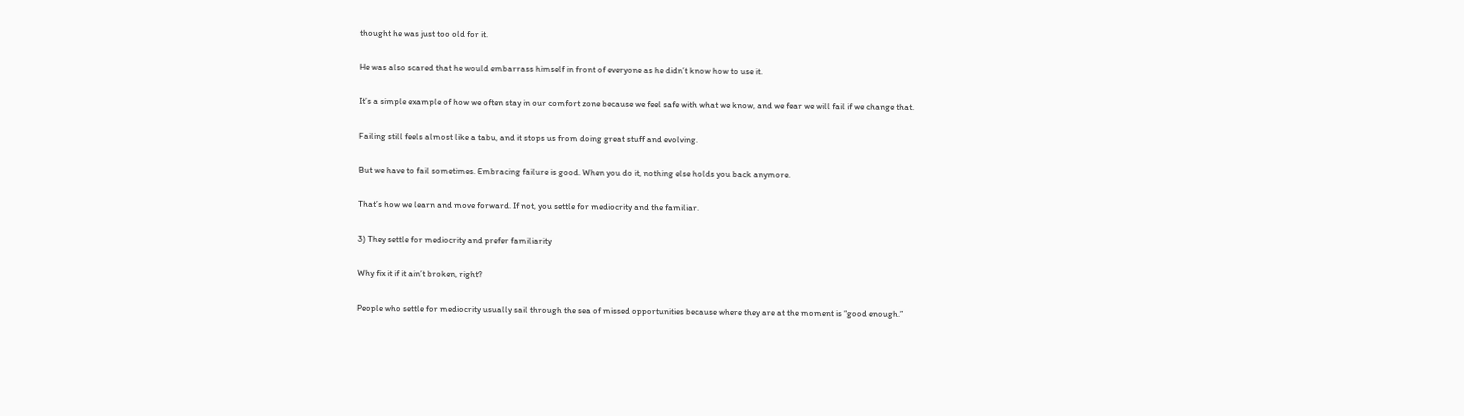thought he was just too old for it.

He was also scared that he would embarrass himself in front of everyone as he didn’t know how to use it.

It’s a simple example of how we often stay in our comfort zone because we feel safe with what we know, and we fear we will fail if we change that.

Failing still feels almost like a tabu, and it stops us from doing great stuff and evolving.

But we have to fail sometimes. Embracing failure is good. When you do it, nothing else holds you back anymore.

That’s how we learn and move forward. If not, you settle for mediocrity and the familiar.

3) They settle for mediocrity and prefer familiarity

Why fix it if it ain’t broken, right?

People who settle for mediocrity usually sail through the sea of missed opportunities because where they are at the moment is “good enough.”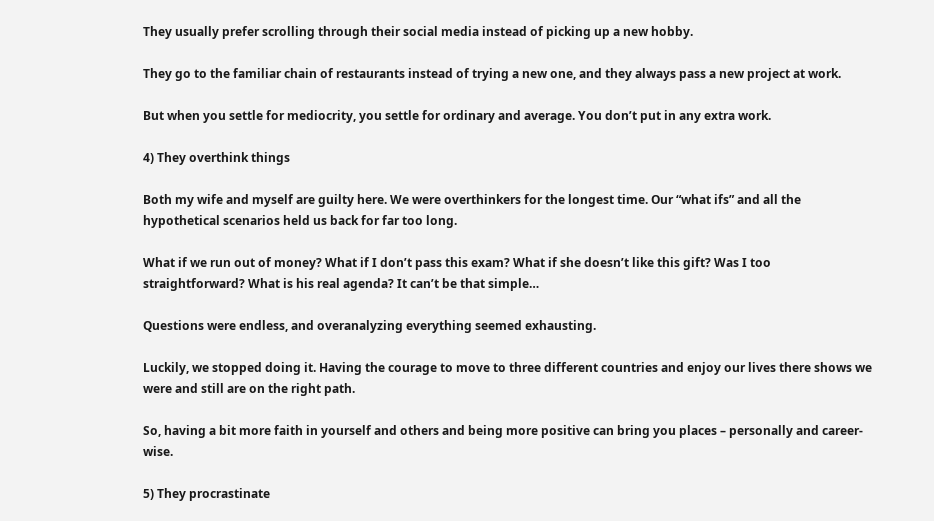They usually prefer scrolling through their social media instead of picking up a new hobby.

They go to the familiar chain of restaurants instead of trying a new one, and they always pass a new project at work.

But when you settle for mediocrity, you settle for ordinary and average. You don’t put in any extra work.

4) They overthink things

Both my wife and myself are guilty here. We were overthinkers for the longest time. Our “what ifs” and all the hypothetical scenarios held us back for far too long.

What if we run out of money? What if I don’t pass this exam? What if she doesn’t like this gift? Was I too straightforward? What is his real agenda? It can’t be that simple…

Questions were endless, and overanalyzing everything seemed exhausting.

Luckily, we stopped doing it. Having the courage to move to three different countries and enjoy our lives there shows we were and still are on the right path.

So, having a bit more faith in yourself and others and being more positive can bring you places – personally and career-wise.

5) They procrastinate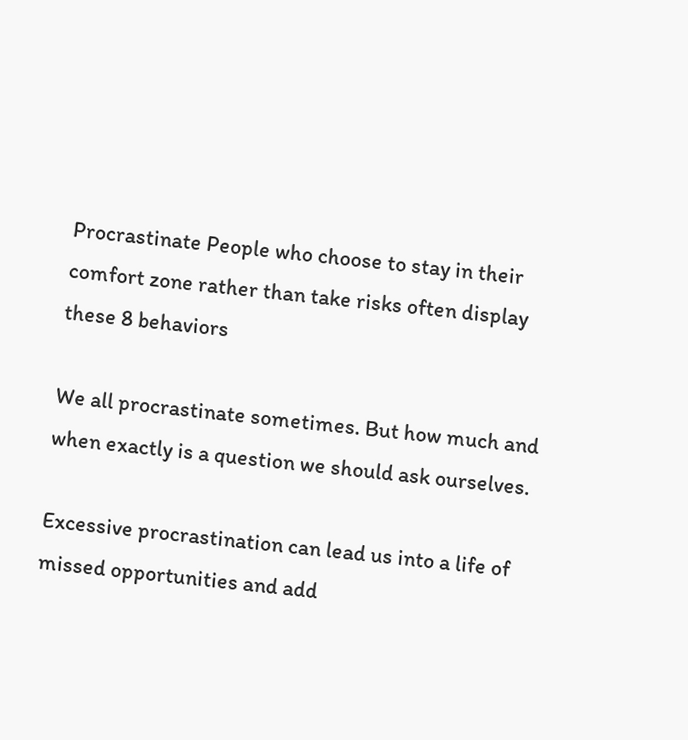Procrastinate People who choose to stay in their comfort zone rather than take risks often display these 8 behaviors

We all procrastinate sometimes. But how much and when exactly is a question we should ask ourselves.

Excessive procrastination can lead us into a life of missed opportunities and add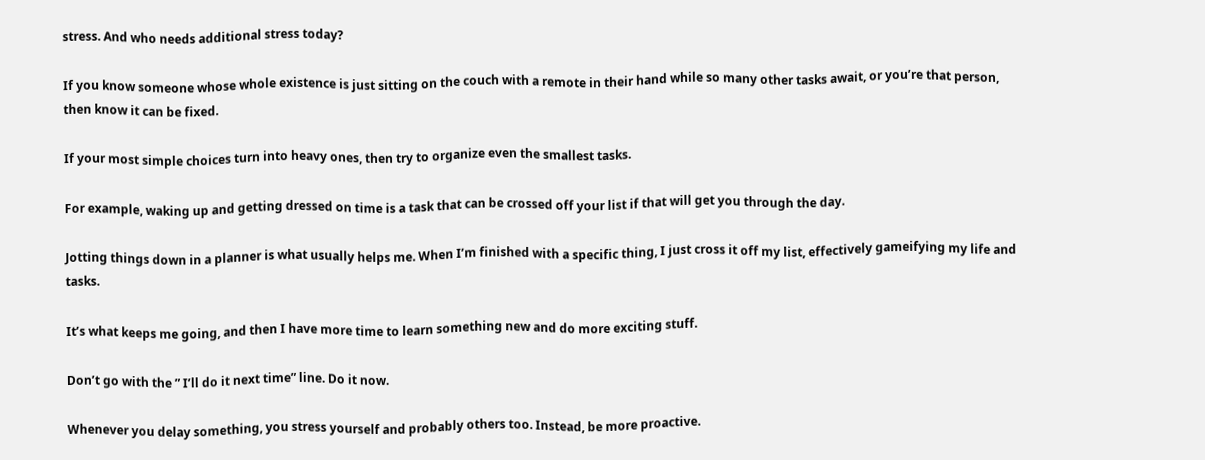stress. And who needs additional stress today?

If you know someone whose whole existence is just sitting on the couch with a remote in their hand while so many other tasks await, or you’re that person, then know it can be fixed.

If your most simple choices turn into heavy ones, then try to organize even the smallest tasks.

For example, waking up and getting dressed on time is a task that can be crossed off your list if that will get you through the day.

Jotting things down in a planner is what usually helps me. When I’m finished with a specific thing, I just cross it off my list, effectively gameifying my life and tasks.

It’s what keeps me going, and then I have more time to learn something new and do more exciting stuff.

Don’t go with the ” I’ll do it next time” line. Do it now.

Whenever you delay something, you stress yourself and probably others too. Instead, be more proactive.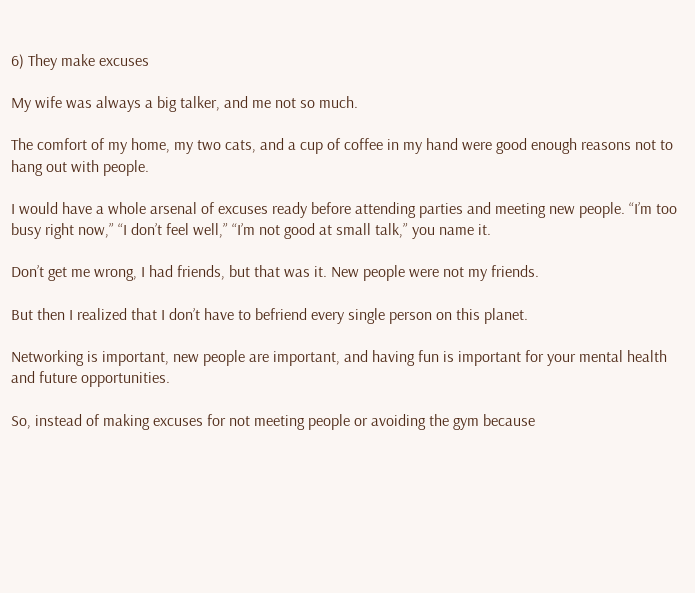6) They make excuses

My wife was always a big talker, and me not so much.

The comfort of my home, my two cats, and a cup of coffee in my hand were good enough reasons not to hang out with people.

I would have a whole arsenal of excuses ready before attending parties and meeting new people. “I’m too busy right now,” “I don’t feel well,” “I’m not good at small talk,” you name it.

Don’t get me wrong, I had friends, but that was it. New people were not my friends.

But then I realized that I don’t have to befriend every single person on this planet.

Networking is important, new people are important, and having fun is important for your mental health and future opportunities.

So, instead of making excuses for not meeting people or avoiding the gym because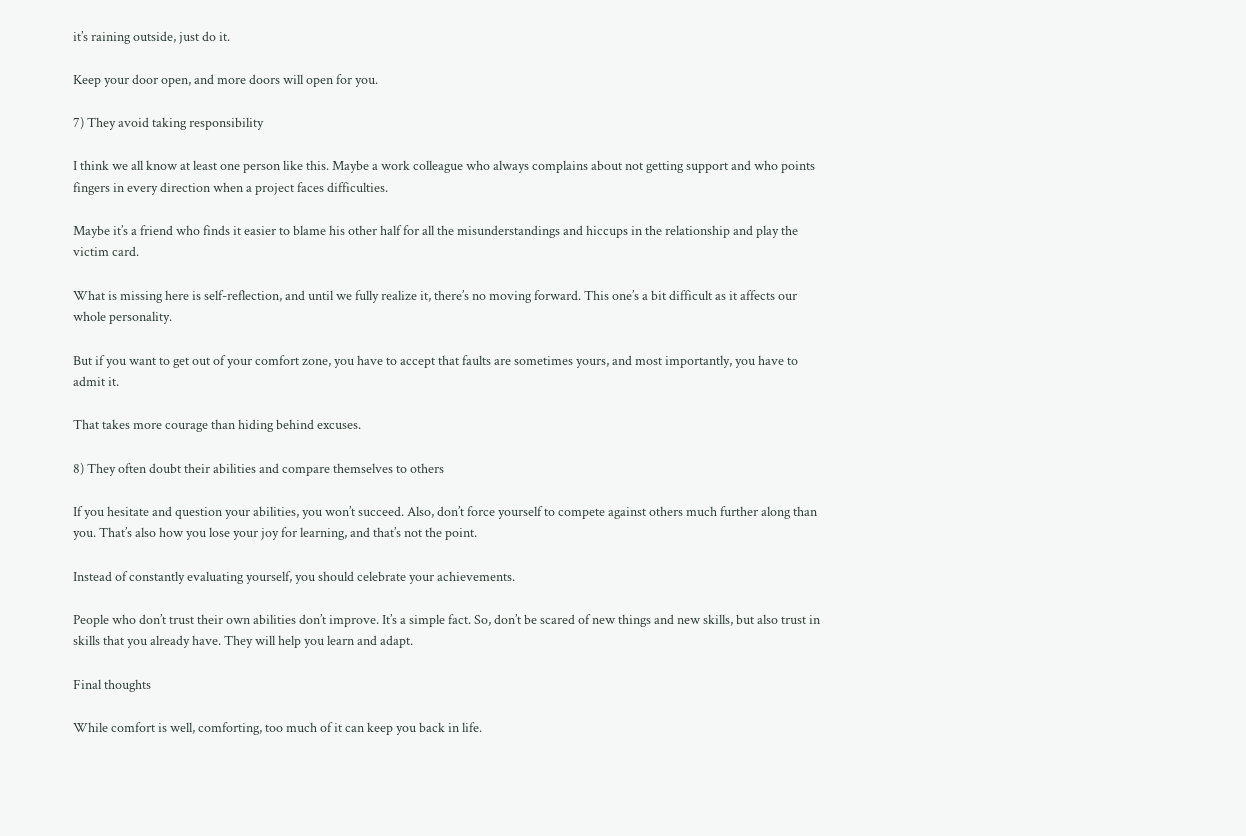it’s raining outside, just do it.

Keep your door open, and more doors will open for you.

7) They avoid taking responsibility

I think we all know at least one person like this. Maybe a work colleague who always complains about not getting support and who points fingers in every direction when a project faces difficulties.

Maybe it’s a friend who finds it easier to blame his other half for all the misunderstandings and hiccups in the relationship and play the victim card.

What is missing here is self-reflection, and until we fully realize it, there’s no moving forward. This one’s a bit difficult as it affects our whole personality.

But if you want to get out of your comfort zone, you have to accept that faults are sometimes yours, and most importantly, you have to admit it.

That takes more courage than hiding behind excuses.

8) They often doubt their abilities and compare themselves to others

If you hesitate and question your abilities, you won’t succeed. Also, don’t force yourself to compete against others much further along than you. That’s also how you lose your joy for learning, and that’s not the point.

Instead of constantly evaluating yourself, you should celebrate your achievements.

People who don’t trust their own abilities don’t improve. It’s a simple fact. So, don’t be scared of new things and new skills, but also trust in skills that you already have. They will help you learn and adapt.

Final thoughts

While comfort is well, comforting, too much of it can keep you back in life.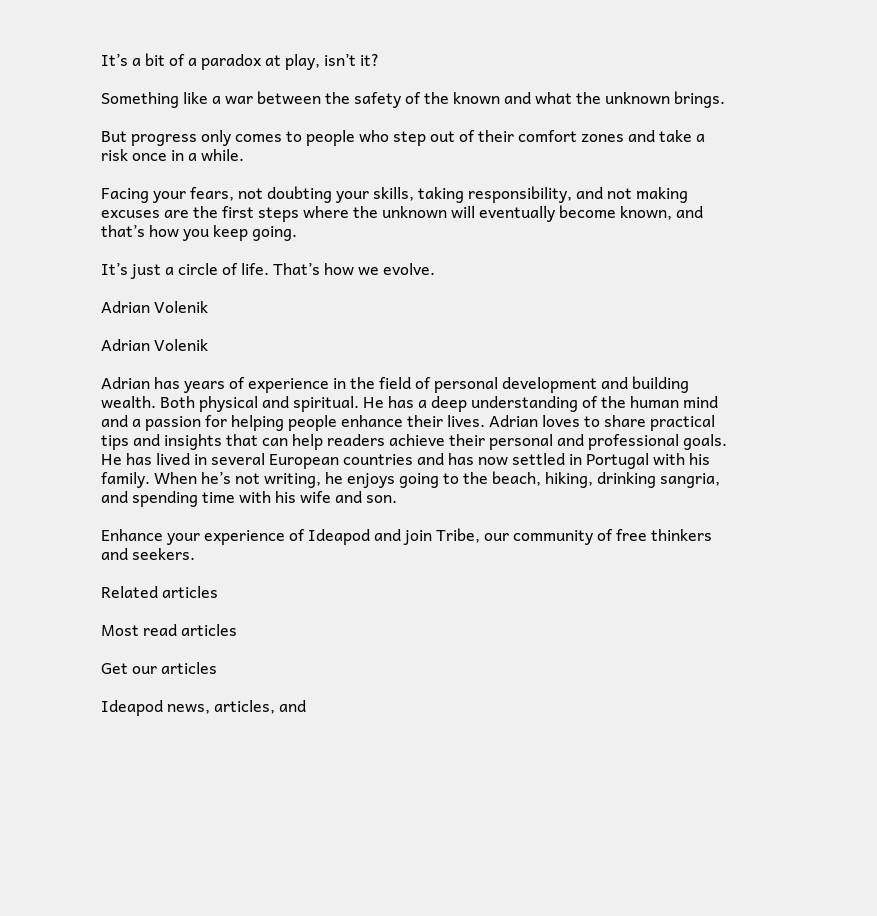It’s a bit of a paradox at play, isn’t it?

Something like a war between the safety of the known and what the unknown brings.

But progress only comes to people who step out of their comfort zones and take a risk once in a while.

Facing your fears, not doubting your skills, taking responsibility, and not making excuses are the first steps where the unknown will eventually become known, and that’s how you keep going.

It’s just a circle of life. That’s how we evolve.

Adrian Volenik

Adrian Volenik

Adrian has years of experience in the field of personal development and building wealth. Both physical and spiritual. He has a deep understanding of the human mind and a passion for helping people enhance their lives. Adrian loves to share practical tips and insights that can help readers achieve their personal and professional goals. He has lived in several European countries and has now settled in Portugal with his family. When he’s not writing, he enjoys going to the beach, hiking, drinking sangria, and spending time with his wife and son.

Enhance your experience of Ideapod and join Tribe, our community of free thinkers and seekers.

Related articles

Most read articles

Get our articles

Ideapod news, articles, and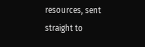resources, sent straight to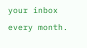your inbox every month.